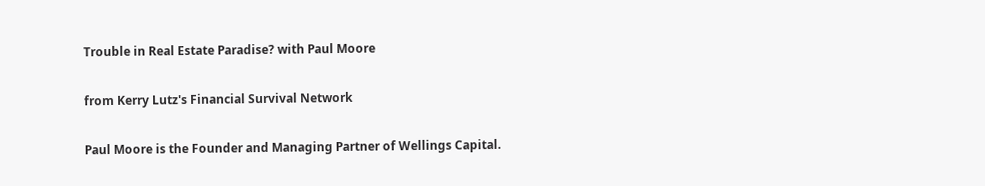Trouble in Real Estate Paradise? with Paul Moore

from Kerry Lutz's Financial Survival Network

Paul Moore is the Founder and Managing Partner of Wellings Capital.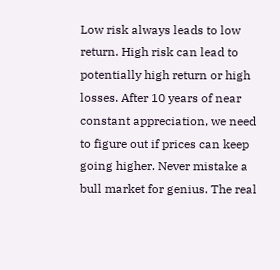Low risk always leads to low return. High risk can lead to potentially high return or high losses. After 10 years of near constant appreciation, we need to figure out if prices can keep going higher. Never mistake a bull market for genius. The real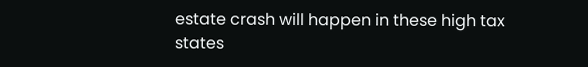estate crash will happen in these high tax states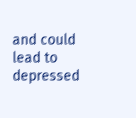and could lead to depressed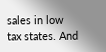sales in low tax states. And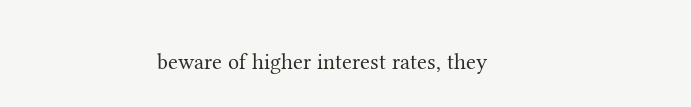beware of higher interest rates, they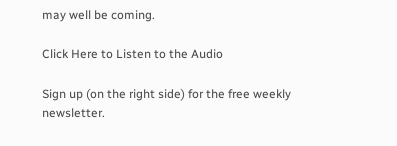may well be coming.

Click Here to Listen to the Audio

Sign up (on the right side) for the free weekly newsletter.